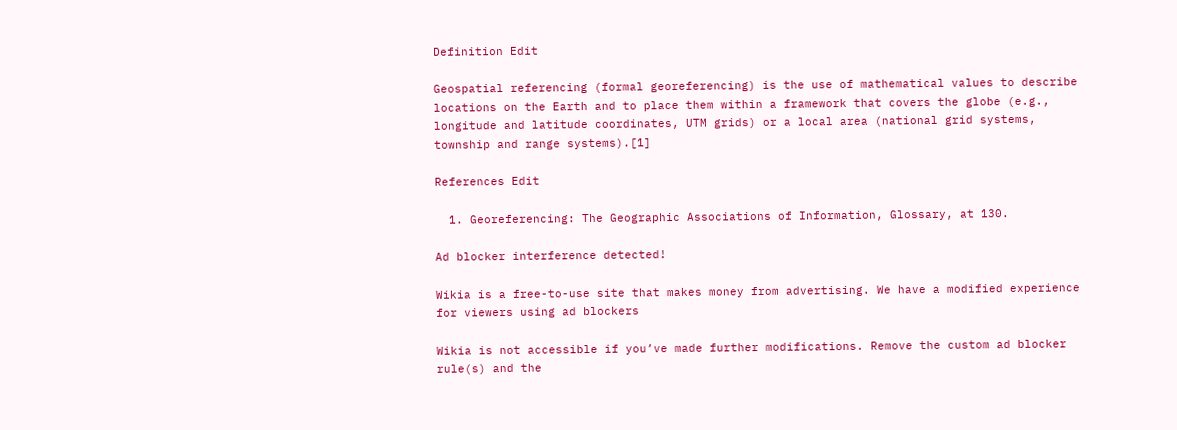Definition Edit

Geospatial referencing (formal georeferencing) is the use of mathematical values to describe locations on the Earth and to place them within a framework that covers the globe (e.g., longitude and latitude coordinates, UTM grids) or a local area (national grid systems, township and range systems).[1]

References Edit

  1. Georeferencing: The Geographic Associations of Information, Glossary, at 130.

Ad blocker interference detected!

Wikia is a free-to-use site that makes money from advertising. We have a modified experience for viewers using ad blockers

Wikia is not accessible if you’ve made further modifications. Remove the custom ad blocker rule(s) and the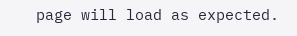page will load as expected.